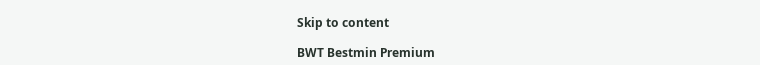Skip to content

BWT Bestmin Premium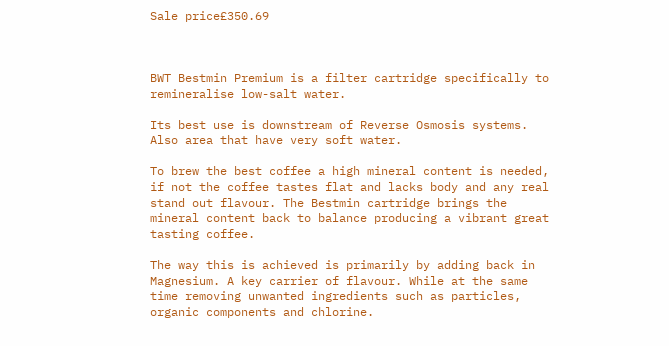Sale price£350.69



BWT Bestmin Premium is a filter cartridge specifically to remineralise low-salt water.

Its best use is downstream of Reverse Osmosis systems. Also area that have very soft water.

To brew the best coffee a high mineral content is needed, if not the coffee tastes flat and lacks body and any real stand out flavour. The Bestmin cartridge brings the mineral content back to balance producing a vibrant great tasting coffee.

The way this is achieved is primarily by adding back in Magnesium. A key carrier of flavour. While at the same time removing unwanted ingredients such as particles, organic components and chlorine.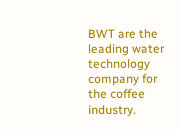BWT are the leading water technology company for the coffee industry.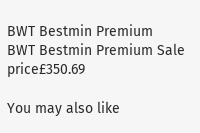BWT Bestmin Premium
BWT Bestmin Premium Sale price£350.69

You may also like